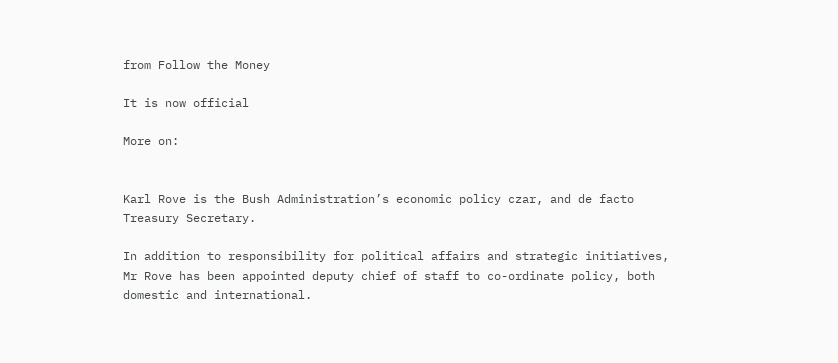from Follow the Money

It is now official

More on:


Karl Rove is the Bush Administration’s economic policy czar, and de facto Treasury Secretary.

In addition to responsibility for political affairs and strategic initiatives, Mr Rove has been appointed deputy chief of staff to co-ordinate policy, both domestic and international.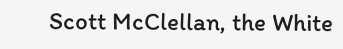Scott McClellan, the White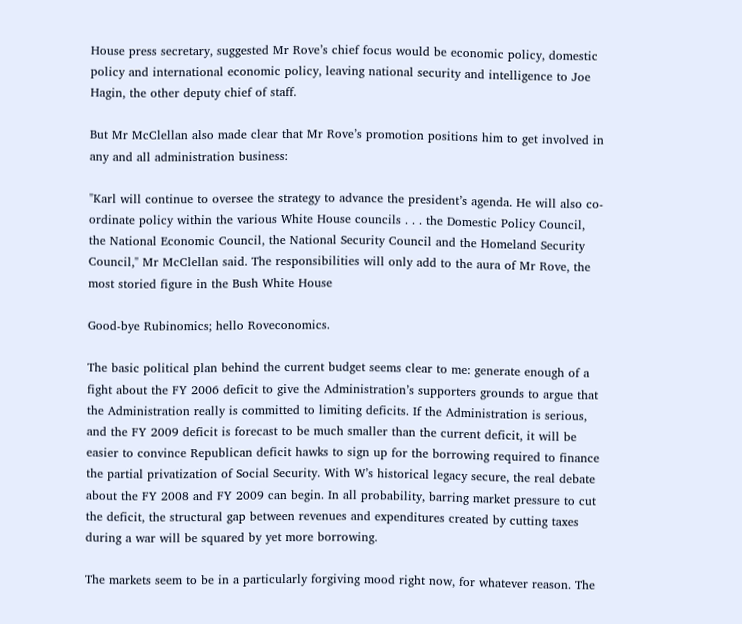House press secretary, suggested Mr Rove’s chief focus would be economic policy, domestic policy and international economic policy, leaving national security and intelligence to Joe Hagin, the other deputy chief of staff.

But Mr McClellan also made clear that Mr Rove’s promotion positions him to get involved in any and all administration business:

"Karl will continue to oversee the strategy to advance the president’s agenda. He will also co-ordinate policy within the various White House councils . . . the Domestic Policy Council, the National Economic Council, the National Security Council and the Homeland Security Council," Mr McClellan said. The responsibilities will only add to the aura of Mr Rove, the most storied figure in the Bush White House

Good-bye Rubinomics; hello Roveconomics.

The basic political plan behind the current budget seems clear to me: generate enough of a fight about the FY 2006 deficit to give the Administration’s supporters grounds to argue that the Administration really is committed to limiting deficits. If the Administration is serious, and the FY 2009 deficit is forecast to be much smaller than the current deficit, it will be easier to convince Republican deficit hawks to sign up for the borrowing required to finance the partial privatization of Social Security. With W’s historical legacy secure, the real debate about the FY 2008 and FY 2009 can begin. In all probability, barring market pressure to cut the deficit, the structural gap between revenues and expenditures created by cutting taxes during a war will be squared by yet more borrowing.

The markets seem to be in a particularly forgiving mood right now, for whatever reason. The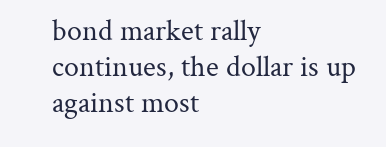bond market rally continues, the dollar is up against most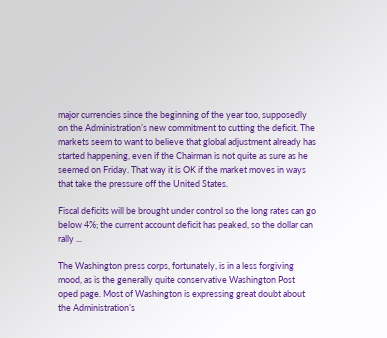major currencies since the beginning of the year too, supposedly on the Administration’s new commitment to cutting the deficit. The markets seem to want to believe that global adjustment already has started happening, even if the Chairman is not quite as sure as he seemed on Friday. That way it is OK if the market moves in ways that take the pressure off the United States.

Fiscal deficits will be brought under control so the long rates can go below 4%; the current account deficit has peaked, so the dollar can rally ...

The Washington press corps, fortunately, is in a less forgiving mood, as is the generally quite conservative Washington Post oped page. Most of Washington is expressing great doubt about the Administration’s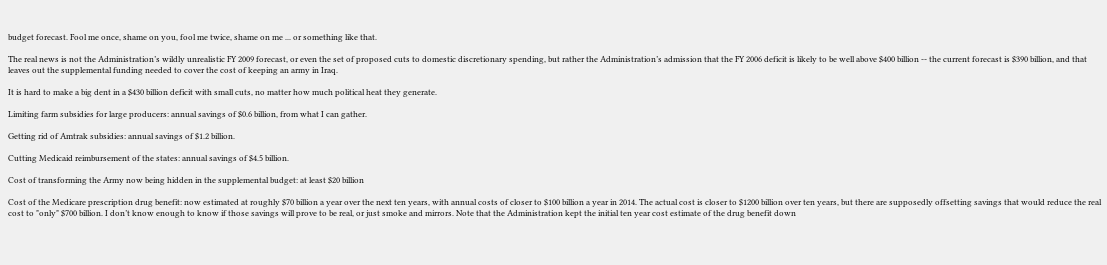budget forecast. Fool me once, shame on you, fool me twice, shame on me ... or something like that.

The real news is not the Administration’s wildly unrealistic FY 2009 forecast, or even the set of proposed cuts to domestic discretionary spending, but rather the Administration’s admission that the FY 2006 deficit is likely to be well above $400 billion -- the current forecast is $390 billion, and that leaves out the supplemental funding needed to cover the cost of keeping an army in Iraq.

It is hard to make a big dent in a $430 billion deficit with small cuts, no matter how much political heat they generate.

Limiting farm subsidies for large producers: annual savings of $0.6 billion, from what I can gather.

Getting rid of Amtrak subsidies: annual savings of $1.2 billion.

Cutting Medicaid reimbursement of the states: annual savings of $4.5 billion.

Cost of transforming the Army now being hidden in the supplemental budget: at least $20 billion

Cost of the Medicare prescription drug benefit: now estimated at roughly $70 billion a year over the next ten years, with annual costs of closer to $100 billion a year in 2014. The actual cost is closer to $1200 billion over ten years, but there are supposedly offsetting savings that would reduce the real cost to "only" $700 billion. I don’t know enough to know if those savings will prove to be real, or just smoke and mirrors. Note that the Administration kept the initial ten year cost estimate of the drug benefit down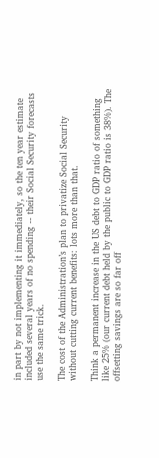in part by not implementing it immediately, so the ten year estimate included several years of no spending -- their Social Security forecasts use the same trick.

The cost of the Administration’s plan to privatize Social Security without cutting current benefits: lots more than that.

Think a permanent increase in the US debt to GDP ratio of something like 25% (our current debt held by the public to GDP ratio is 38%). The offsetting savings are so far off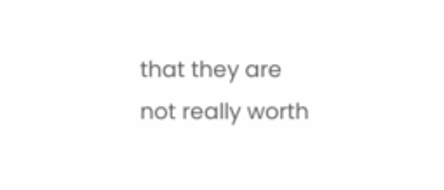that they are not really worth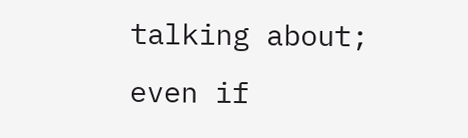talking about; even if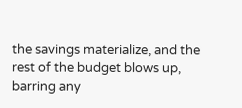the savings materialize, and the rest of the budget blows up, barring any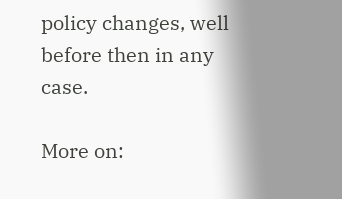policy changes, well before then in any case.

More on: